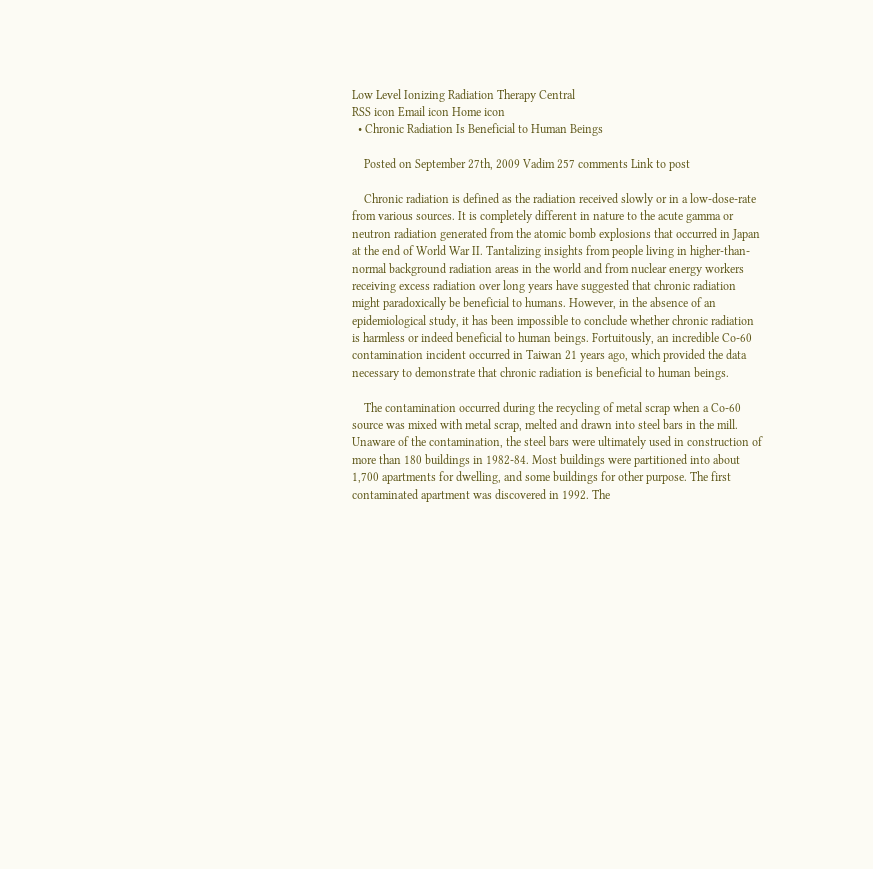Low Level Ionizing Radiation Therapy Central
RSS icon Email icon Home icon
  • Chronic Radiation Is Beneficial to Human Beings

    Posted on September 27th, 2009 Vadim 257 comments Link to post

    Chronic radiation is defined as the radiation received slowly or in a low-dose-rate from various sources. It is completely different in nature to the acute gamma or neutron radiation generated from the atomic bomb explosions that occurred in Japan at the end of World War II. Tantalizing insights from people living in higher-than-normal background radiation areas in the world and from nuclear energy workers receiving excess radiation over long years have suggested that chronic radiation might paradoxically be beneficial to humans. However, in the absence of an epidemiological study, it has been impossible to conclude whether chronic radiation is harmless or indeed beneficial to human beings. Fortuitously, an incredible Co-60 contamination incident occurred in Taiwan 21 years ago, which provided the data necessary to demonstrate that chronic radiation is beneficial to human beings.

    The contamination occurred during the recycling of metal scrap when a Co-60 source was mixed with metal scrap, melted and drawn into steel bars in the mill. Unaware of the contamination, the steel bars were ultimately used in construction of more than 180 buildings in 1982-84. Most buildings were partitioned into about 1,700 apartments for dwelling, and some buildings for other purpose. The first contaminated apartment was discovered in 1992. The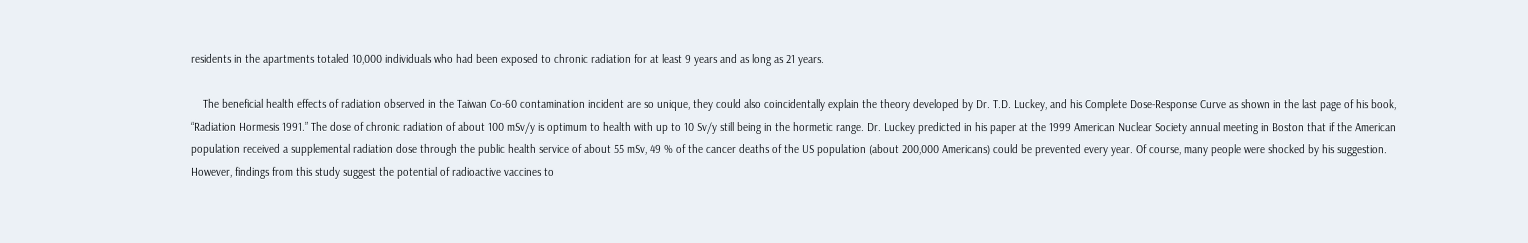residents in the apartments totaled 10,000 individuals who had been exposed to chronic radiation for at least 9 years and as long as 21 years.

    The beneficial health effects of radiation observed in the Taiwan Co-60 contamination incident are so unique, they could also coincidentally explain the theory developed by Dr. T.D. Luckey, and his Complete Dose-Response Curve as shown in the last page of his book, “Radiation Hormesis 1991.” The dose of chronic radiation of about 100 mSv/y is optimum to health with up to 10 Sv/y still being in the hormetic range. Dr. Luckey predicted in his paper at the 1999 American Nuclear Society annual meeting in Boston that if the American population received a supplemental radiation dose through the public health service of about 55 mSv, 49 % of the cancer deaths of the US population (about 200,000 Americans) could be prevented every year. Of course, many people were shocked by his suggestion. However, findings from this study suggest the potential of radioactive vaccines to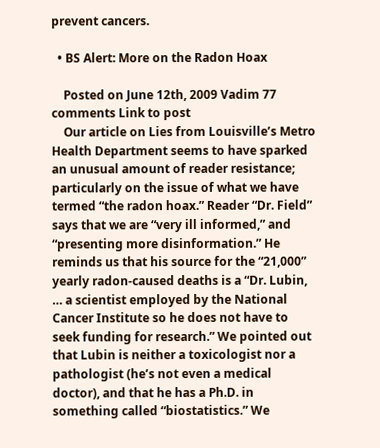prevent cancers.

  • BS Alert: More on the Radon Hoax

    Posted on June 12th, 2009 Vadim 77 comments Link to post
    Our article on Lies from Louisville’s Metro Health Department seems to have sparked an unusual amount of reader resistance; particularly on the issue of what we have termed “the radon hoax.” Reader “Dr. Field” says that we are “very ill informed,” and “presenting more disinformation.” He reminds us that his source for the “21,000” yearly radon-caused deaths is a “Dr. Lubin, … a scientist employed by the National Cancer Institute so he does not have to seek funding for research.” We pointed out that Lubin is neither a toxicologist nor a pathologist (he’s not even a medical doctor), and that he has a Ph.D. in something called “biostatistics.” We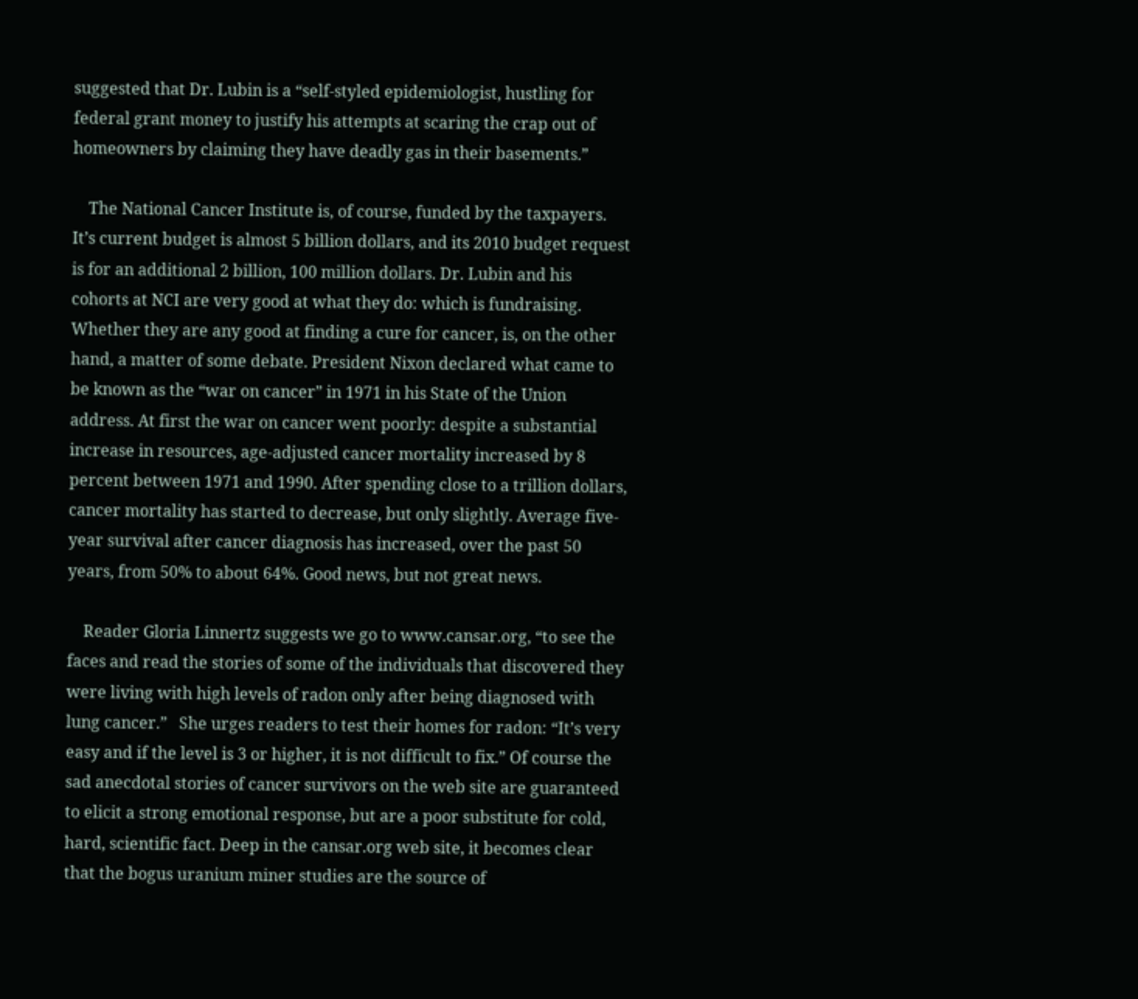suggested that Dr. Lubin is a “self-styled epidemiologist, hustling for federal grant money to justify his attempts at scaring the crap out of homeowners by claiming they have deadly gas in their basements.”

    The National Cancer Institute is, of course, funded by the taxpayers. It’s current budget is almost 5 billion dollars, and its 2010 budget request is for an additional 2 billion, 100 million dollars. Dr. Lubin and his cohorts at NCI are very good at what they do: which is fundraising. Whether they are any good at finding a cure for cancer, is, on the other hand, a matter of some debate. President Nixon declared what came to be known as the “war on cancer” in 1971 in his State of the Union address. At first the war on cancer went poorly: despite a substantial increase in resources, age-adjusted cancer mortality increased by 8 percent between 1971 and 1990. After spending close to a trillion dollars, cancer mortality has started to decrease, but only slightly. Average five-year survival after cancer diagnosis has increased, over the past 50 years, from 50% to about 64%. Good news, but not great news.

    Reader Gloria Linnertz suggests we go to www.cansar.org, “to see the faces and read the stories of some of the individuals that discovered they were living with high levels of radon only after being diagnosed with lung cancer.”   She urges readers to test their homes for radon: “It’s very easy and if the level is 3 or higher, it is not difficult to fix.” Of course the sad anecdotal stories of cancer survivors on the web site are guaranteed to elicit a strong emotional response, but are a poor substitute for cold, hard, scientific fact. Deep in the cansar.org web site, it becomes clear that the bogus uranium miner studies are the source of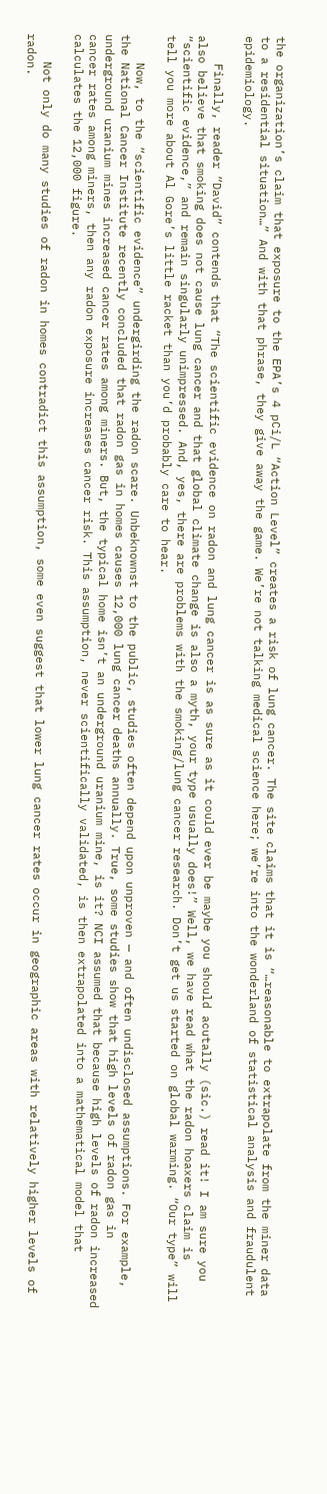the organization’s claim that exposure to the EPA’s 4 pCi/L “Action Level” creates a risk of lung cancer. The site claims that it is “…reasonable to extrapolate from the miner data to a residential situation…” And with that phrase, they give away the game. We’re not talking medical science here; we’re into the wonderland of statistical analysis and fraudulent epidemiology.

    Finally, reader “David” contends that “The scientific evidence on radon and lung cancer is as sure as it could ever be maybe you should acutally (sic.) read it! I am sure you also believe that smoking does not cause lung cancer and that global climate change is also a myth, your type usually does!” Well, we have read what the radon hoaxers claim is “scientific evidence,” and remain singularly unimpressed. And, yes, there are problems with the smoking/lung cancer research. Don’t get us started on global warming. “Our type” will tell you more about Al Gore’s little racket than you’d probably care to hear.

    Now, to the “scientific evidence” undergirding the radon scare. Unbeknownst to the public, studies often depend upon unproven — and often undisclosed assumptions. For example, the National Cancer Institute recently concluded that radon gas in homes causes 12,000 lung cancer deaths annually. True, some studies show that high levels of radon gas in underground uranium mines increased cancer rates among miners. But, the typical home isn’t an underground uranium mine, is it? NCI assumed that because high levels of radon increased cancer rates among miners, then any radon exposure increases cancer risk. This assumption, never scientifically validated, is then extrapolated into a mathematical model that calculates the 12,000 figure.

    Not only do many studies of radon in homes contradict this assumption, some even suggest that lower lung cancer rates occur in geographic areas with relatively higher levels of radon.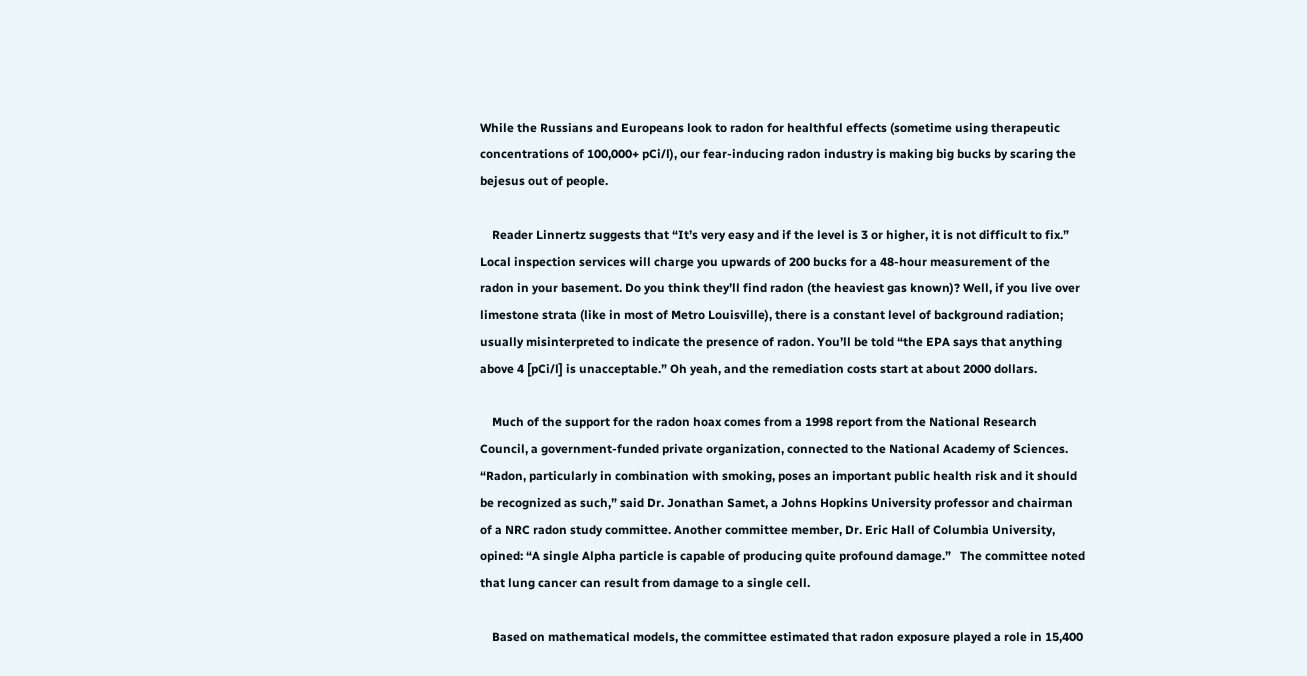While the Russians and Europeans look to radon for healthful effects (sometime using therapeutic concentrations of 100,000+ pCi/l), our fear-inducing radon industry is making big bucks by scaring the bejesus out of people.

    Reader Linnertz suggests that “It’s very easy and if the level is 3 or higher, it is not difficult to fix.” Local inspection services will charge you upwards of 200 bucks for a 48-hour measurement of the radon in your basement. Do you think they’ll find radon (the heaviest gas known)? Well, if you live over limestone strata (like in most of Metro Louisville), there is a constant level of background radiation; usually misinterpreted to indicate the presence of radon. You’ll be told “the EPA says that anything above 4 [pCi/l] is unacceptable.” Oh yeah, and the remediation costs start at about 2000 dollars.

    Much of the support for the radon hoax comes from a 1998 report from the National Research Council, a government-funded private organization, connected to the National Academy of Sciences. “Radon, particularly in combination with smoking, poses an important public health risk and it should be recognized as such,” said Dr. Jonathan Samet, a Johns Hopkins University professor and chairman of a NRC radon study committee. Another committee member, Dr. Eric Hall of Columbia University, opined: “A single Alpha particle is capable of producing quite profound damage.”   The committee noted that lung cancer can result from damage to a single cell.

    Based on mathematical models, the committee estimated that radon exposure played a role in 15,400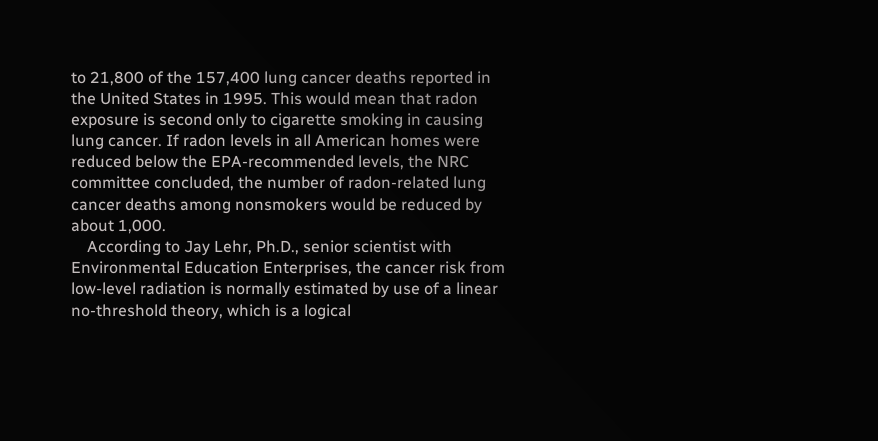to 21,800 of the 157,400 lung cancer deaths reported in the United States in 1995. This would mean that radon exposure is second only to cigarette smoking in causing lung cancer. If radon levels in all American homes were reduced below the EPA-recommended levels, the NRC committee concluded, the number of radon-related lung cancer deaths among nonsmokers would be reduced by about 1,000.
    According to Jay Lehr, Ph.D., senior scientist with Environmental Education Enterprises, the cancer risk from low-level radiation is normally estimated by use of a linear no-threshold theory, which is a logical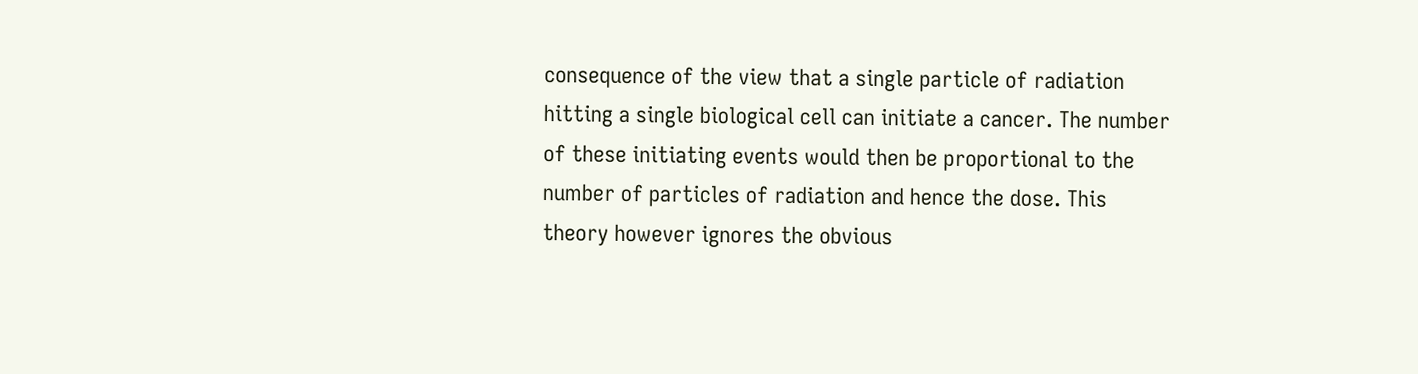consequence of the view that a single particle of radiation hitting a single biological cell can initiate a cancer. The number of these initiating events would then be proportional to the number of particles of radiation and hence the dose. This theory however ignores the obvious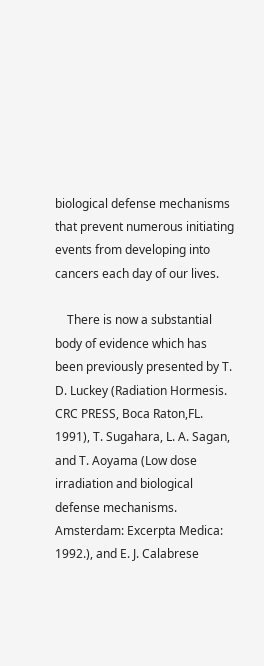biological defense mechanisms that prevent numerous initiating events from developing into cancers each day of our lives.

    There is now a substantial body of evidence which has been previously presented by T. D. Luckey (Radiation Hormesis. CRC PRESS, Boca Raton,FL. 1991), T. Sugahara, L. A. Sagan, and T. Aoyama (Low dose irradiation and biological defense mechanisms. Amsterdam: Excerpta Medica: 1992.), and E. J. Calabrese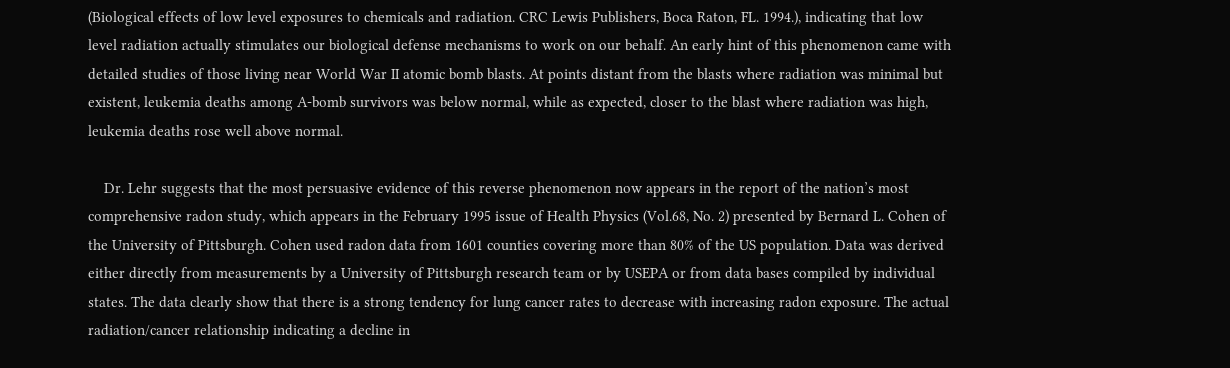(Biological effects of low level exposures to chemicals and radiation. CRC Lewis Publishers, Boca Raton, FL. 1994.), indicating that low level radiation actually stimulates our biological defense mechanisms to work on our behalf. An early hint of this phenomenon came with detailed studies of those living near World War II atomic bomb blasts. At points distant from the blasts where radiation was minimal but existent, leukemia deaths among A-bomb survivors was below normal, while as expected, closer to the blast where radiation was high, leukemia deaths rose well above normal.

    Dr. Lehr suggests that the most persuasive evidence of this reverse phenomenon now appears in the report of the nation’s most comprehensive radon study, which appears in the February 1995 issue of Health Physics (Vol.68, No. 2) presented by Bernard L. Cohen of the University of Pittsburgh. Cohen used radon data from 1601 counties covering more than 80% of the US population. Data was derived either directly from measurements by a University of Pittsburgh research team or by USEPA or from data bases compiled by individual states. The data clearly show that there is a strong tendency for lung cancer rates to decrease with increasing radon exposure. The actual radiation/cancer relationship indicating a decline in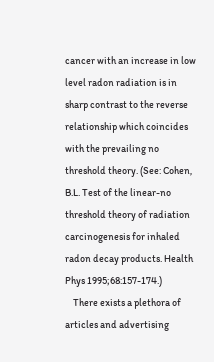cancer with an increase in low level radon radiation is in sharp contrast to the reverse relationship which coincides with the prevailing no threshold theory. (See: Cohen, B.L. Test of the linear-no threshold theory of radiation carcinogenesis for inhaled radon decay products. Health Phys 1995;68:157-174.)
    There exists a plethora of articles and advertising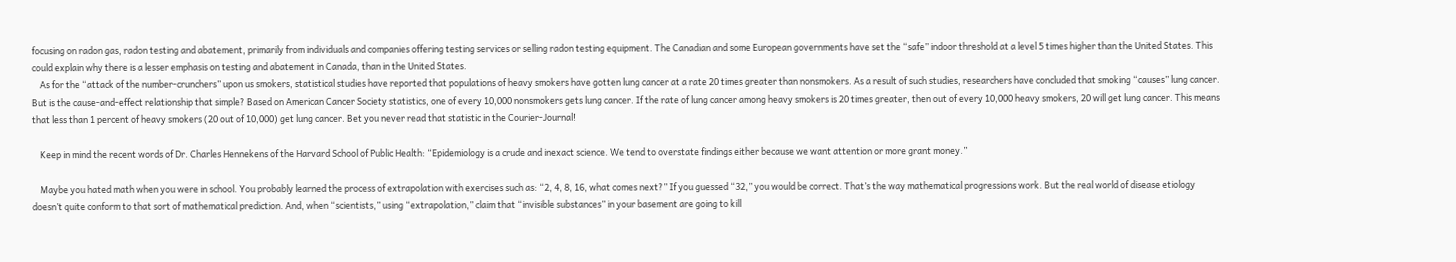focusing on radon gas, radon testing and abatement, primarily from individuals and companies offering testing services or selling radon testing equipment. The Canadian and some European governments have set the “safe” indoor threshold at a level 5 times higher than the United States. This could explain why there is a lesser emphasis on testing and abatement in Canada, than in the United States.
    As for the “attack of the number-crunchers” upon us smokers, statistical studies have reported that populations of heavy smokers have gotten lung cancer at a rate 20 times greater than nonsmokers. As a result of such studies, researchers have concluded that smoking “causes” lung cancer. But is the cause-and-effect relationship that simple? Based on American Cancer Society statistics, one of every 10,000 nonsmokers gets lung cancer. If the rate of lung cancer among heavy smokers is 20 times greater, then out of every 10,000 heavy smokers, 20 will get lung cancer. This means that less than 1 percent of heavy smokers (20 out of 10,000) get lung cancer. Bet you never read that statistic in the Courier-Journal!

    Keep in mind the recent words of Dr. Charles Hennekens of the Harvard School of Public Health: “Epidemiology is a crude and inexact science. We tend to overstate findings either because we want attention or more grant money.”

    Maybe you hated math when you were in school. You probably learned the process of extrapolation with exercises such as: “2, 4, 8, 16, what comes next?” If you guessed “32,” you would be correct. That’s the way mathematical progressions work. But the real world of disease etiology doesn’t quite conform to that sort of mathematical prediction. And, when “scientists,” using “extrapolation,” claim that “invisible substances” in your basement are going to kill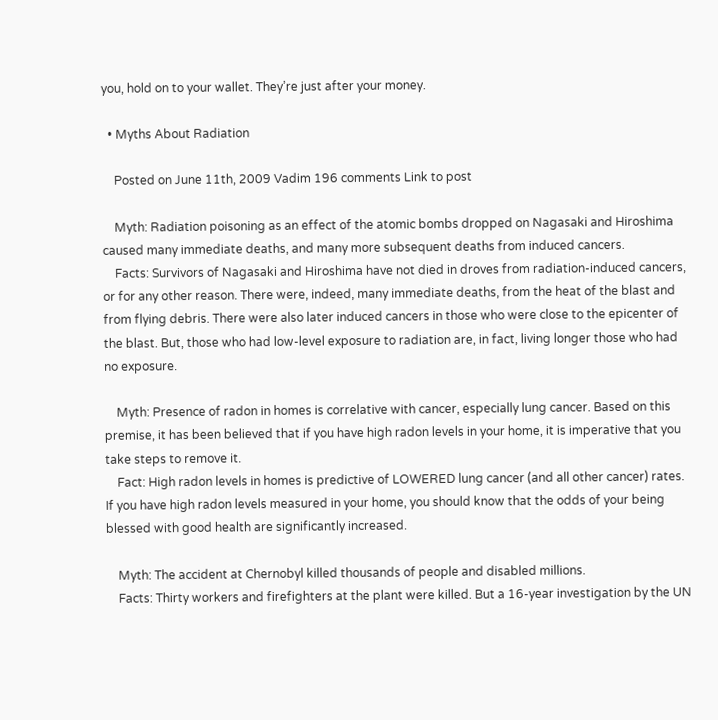you, hold on to your wallet. They’re just after your money.

  • Myths About Radiation

    Posted on June 11th, 2009 Vadim 196 comments Link to post

    Myth: Radiation poisoning as an effect of the atomic bombs dropped on Nagasaki and Hiroshima caused many immediate deaths, and many more subsequent deaths from induced cancers.
    Facts: Survivors of Nagasaki and Hiroshima have not died in droves from radiation-induced cancers, or for any other reason. There were, indeed, many immediate deaths, from the heat of the blast and from flying debris. There were also later induced cancers in those who were close to the epicenter of the blast. But, those who had low-level exposure to radiation are, in fact, living longer those who had no exposure.

    Myth: Presence of radon in homes is correlative with cancer, especially lung cancer. Based on this premise, it has been believed that if you have high radon levels in your home, it is imperative that you take steps to remove it.
    Fact: High radon levels in homes is predictive of LOWERED lung cancer (and all other cancer) rates. If you have high radon levels measured in your home, you should know that the odds of your being blessed with good health are significantly increased.

    Myth: The accident at Chernobyl killed thousands of people and disabled millions.
    Facts: Thirty workers and firefighters at the plant were killed. But a 16-year investigation by the UN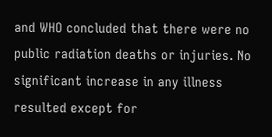and WHO concluded that there were no public radiation deaths or injuries. No significant increase in any illness resulted except for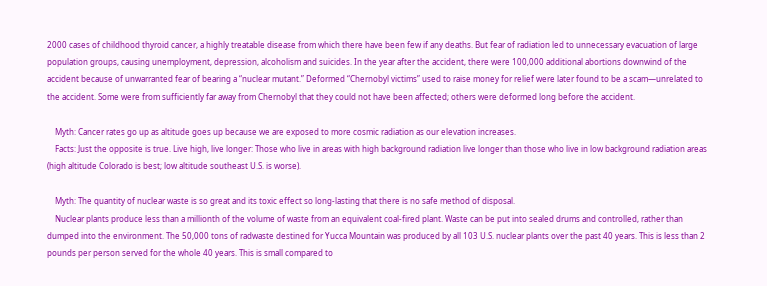2000 cases of childhood thyroid cancer, a highly treatable disease from which there have been few if any deaths. But fear of radiation led to unnecessary evacuation of large population groups, causing unemployment, depression, alcoholism and suicides. In the year after the accident, there were 100,000 additional abortions downwind of the accident because of unwarranted fear of bearing a “nuclear mutant.” Deformed “Chernobyl victims” used to raise money for relief were later found to be a scam—unrelated to the accident. Some were from sufficiently far away from Chernobyl that they could not have been affected; others were deformed long before the accident.

    Myth: Cancer rates go up as altitude goes up because we are exposed to more cosmic radiation as our elevation increases.
    Facts: Just the opposite is true. Live high, live longer: Those who live in areas with high background radiation live longer than those who live in low background radiation areas (high altitude Colorado is best; low altitude southeast U.S. is worse).

    Myth: The quantity of nuclear waste is so great and its toxic effect so long-lasting that there is no safe method of disposal.
    Nuclear plants produce less than a millionth of the volume of waste from an equivalent coal-fired plant. Waste can be put into sealed drums and controlled, rather than dumped into the environment. The 50,000 tons of radwaste destined for Yucca Mountain was produced by all 103 U.S. nuclear plants over the past 40 years. This is less than 2 pounds per person served for the whole 40 years. This is small compared to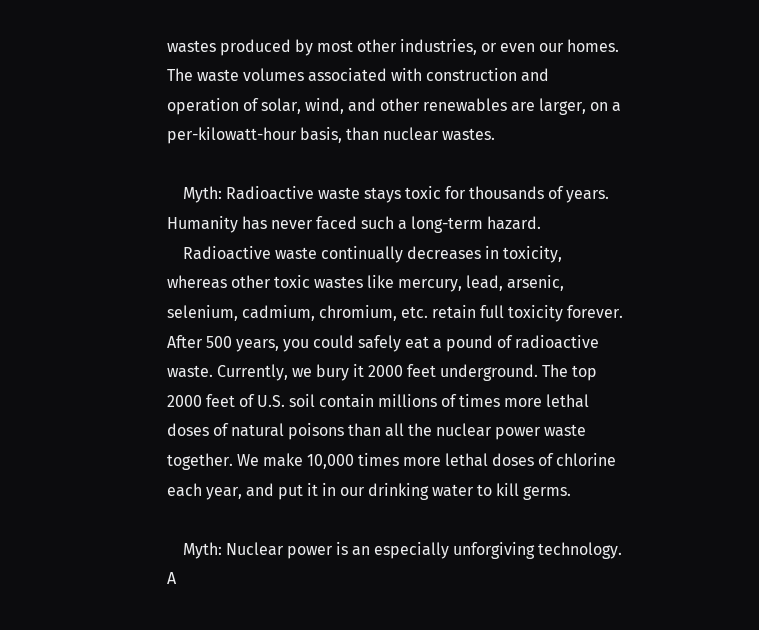wastes produced by most other industries, or even our homes. The waste volumes associated with construction and operation of solar, wind, and other renewables are larger, on a per-kilowatt-hour basis, than nuclear wastes.

    Myth: Radioactive waste stays toxic for thousands of years. Humanity has never faced such a long-term hazard.
    Radioactive waste continually decreases in toxicity, whereas other toxic wastes like mercury, lead, arsenic, selenium, cadmium, chromium, etc. retain full toxicity forever. After 500 years, you could safely eat a pound of radioactive waste. Currently, we bury it 2000 feet underground. The top 2000 feet of U.S. soil contain millions of times more lethal doses of natural poisons than all the nuclear power waste together. We make 10,000 times more lethal doses of chlorine each year, and put it in our drinking water to kill germs.

    Myth: Nuclear power is an especially unforgiving technology. A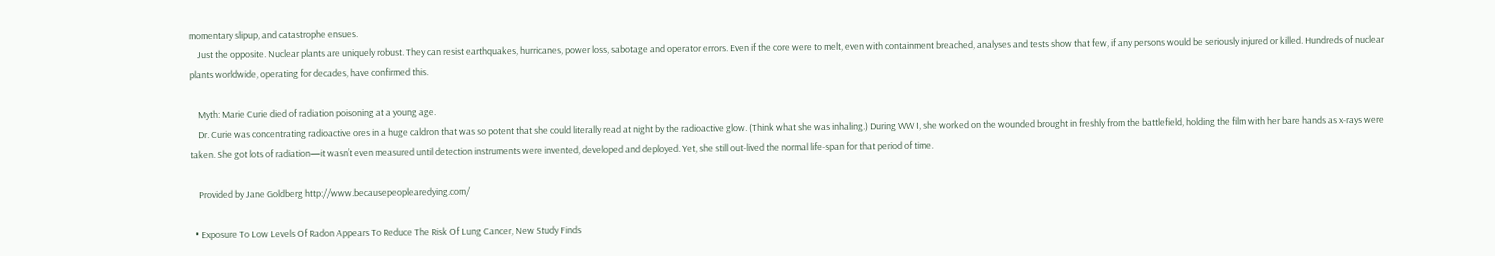momentary slipup, and catastrophe ensues.
    Just the opposite. Nuclear plants are uniquely robust. They can resist earthquakes, hurricanes, power loss, sabotage and operator errors. Even if the core were to melt, even with containment breached, analyses and tests show that few, if any persons would be seriously injured or killed. Hundreds of nuclear plants worldwide, operating for decades, have confirmed this.

    Myth: Marie Curie died of radiation poisoning at a young age.
    Dr. Curie was concentrating radioactive ores in a huge caldron that was so potent that she could literally read at night by the radioactive glow. (Think what she was inhaling.) During WW I, she worked on the wounded brought in freshly from the battlefield, holding the film with her bare hands as x-rays were taken. She got lots of radiation—it wasn’t even measured until detection instruments were invented, developed and deployed. Yet, she still out-lived the normal life-span for that period of time.

    Provided by Jane Goldberg http://www.becausepeoplearedying.com/

  • Exposure To Low Levels Of Radon Appears To Reduce The Risk Of Lung Cancer, New Study Finds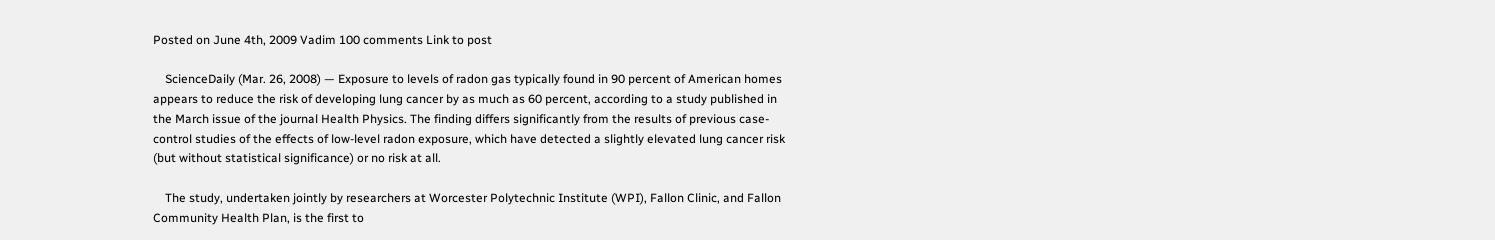Posted on June 4th, 2009 Vadim 100 comments Link to post

    ScienceDaily (Mar. 26, 2008) — Exposure to levels of radon gas typically found in 90 percent of American homes appears to reduce the risk of developing lung cancer by as much as 60 percent, according to a study published in the March issue of the journal Health Physics. The finding differs significantly from the results of previous case-control studies of the effects of low-level radon exposure, which have detected a slightly elevated lung cancer risk (but without statistical significance) or no risk at all.

    The study, undertaken jointly by researchers at Worcester Polytechnic Institute (WPI), Fallon Clinic, and Fallon Community Health Plan, is the first to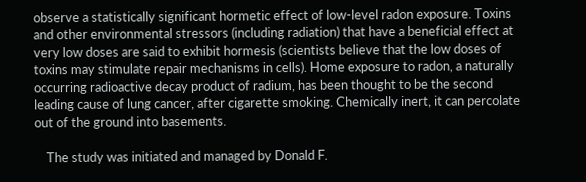observe a statistically significant hormetic effect of low-level radon exposure. Toxins and other environmental stressors (including radiation) that have a beneficial effect at very low doses are said to exhibit hormesis (scientists believe that the low doses of toxins may stimulate repair mechanisms in cells). Home exposure to radon, a naturally occurring radioactive decay product of radium, has been thought to be the second leading cause of lung cancer, after cigarette smoking. Chemically inert, it can percolate out of the ground into basements.

    The study was initiated and managed by Donald F.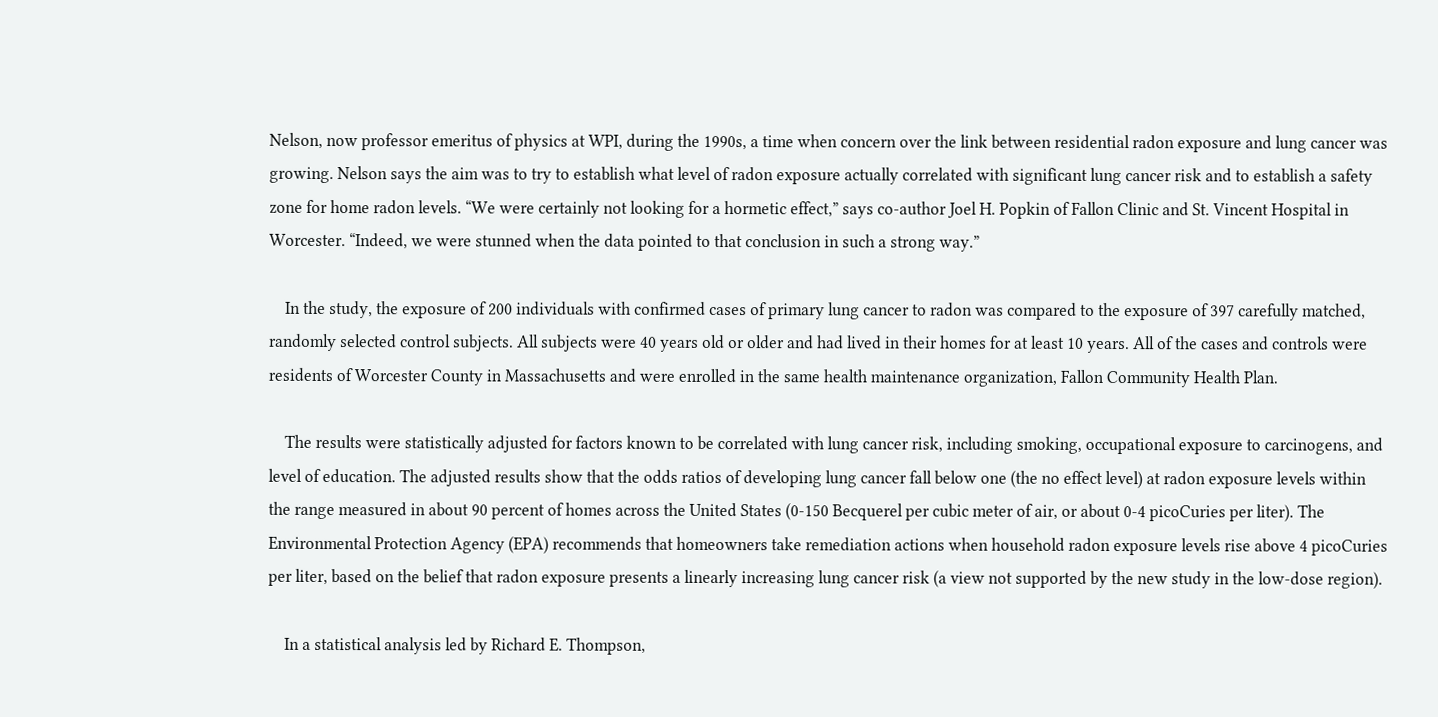Nelson, now professor emeritus of physics at WPI, during the 1990s, a time when concern over the link between residential radon exposure and lung cancer was growing. Nelson says the aim was to try to establish what level of radon exposure actually correlated with significant lung cancer risk and to establish a safety zone for home radon levels. “We were certainly not looking for a hormetic effect,” says co-author Joel H. Popkin of Fallon Clinic and St. Vincent Hospital in Worcester. “Indeed, we were stunned when the data pointed to that conclusion in such a strong way.”

    In the study, the exposure of 200 individuals with confirmed cases of primary lung cancer to radon was compared to the exposure of 397 carefully matched, randomly selected control subjects. All subjects were 40 years old or older and had lived in their homes for at least 10 years. All of the cases and controls were residents of Worcester County in Massachusetts and were enrolled in the same health maintenance organization, Fallon Community Health Plan.

    The results were statistically adjusted for factors known to be correlated with lung cancer risk, including smoking, occupational exposure to carcinogens, and level of education. The adjusted results show that the odds ratios of developing lung cancer fall below one (the no effect level) at radon exposure levels within the range measured in about 90 percent of homes across the United States (0-150 Becquerel per cubic meter of air, or about 0-4 picoCuries per liter). The Environmental Protection Agency (EPA) recommends that homeowners take remediation actions when household radon exposure levels rise above 4 picoCuries per liter, based on the belief that radon exposure presents a linearly increasing lung cancer risk (a view not supported by the new study in the low-dose region).

    In a statistical analysis led by Richard E. Thompson,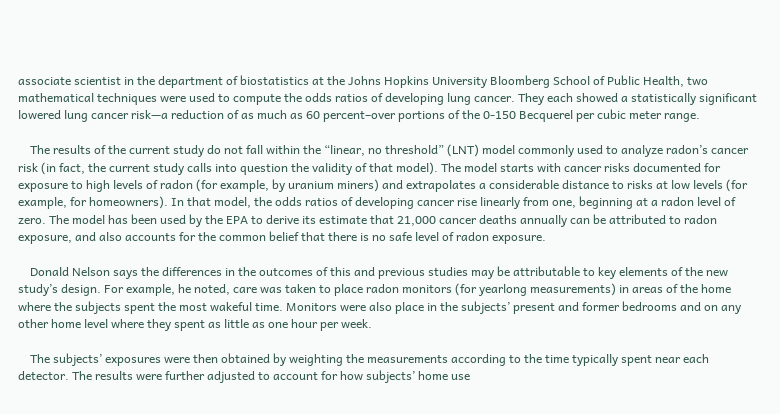associate scientist in the department of biostatistics at the Johns Hopkins University Bloomberg School of Public Health, two mathematical techniques were used to compute the odds ratios of developing lung cancer. They each showed a statistically significant lowered lung cancer risk—a reduction of as much as 60 percent–over portions of the 0-150 Becquerel per cubic meter range.

    The results of the current study do not fall within the “linear, no threshold” (LNT) model commonly used to analyze radon’s cancer risk (in fact, the current study calls into question the validity of that model). The model starts with cancer risks documented for exposure to high levels of radon (for example, by uranium miners) and extrapolates a considerable distance to risks at low levels (for example, for homeowners). In that model, the odds ratios of developing cancer rise linearly from one, beginning at a radon level of zero. The model has been used by the EPA to derive its estimate that 21,000 cancer deaths annually can be attributed to radon exposure, and also accounts for the common belief that there is no safe level of radon exposure.

    Donald Nelson says the differences in the outcomes of this and previous studies may be attributable to key elements of the new study’s design. For example, he noted, care was taken to place radon monitors (for yearlong measurements) in areas of the home where the subjects spent the most wakeful time. Monitors were also place in the subjects’ present and former bedrooms and on any other home level where they spent as little as one hour per week.

    The subjects’ exposures were then obtained by weighting the measurements according to the time typically spent near each detector. The results were further adjusted to account for how subjects’ home use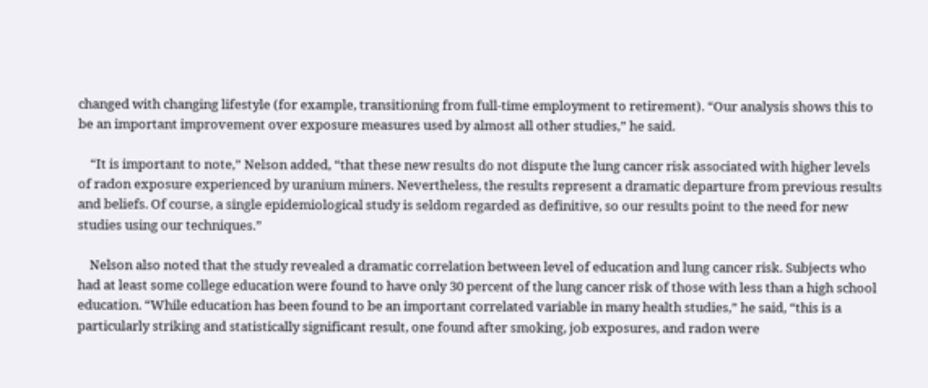changed with changing lifestyle (for example, transitioning from full-time employment to retirement). “Our analysis shows this to be an important improvement over exposure measures used by almost all other studies,” he said.

    “It is important to note,” Nelson added, “that these new results do not dispute the lung cancer risk associated with higher levels of radon exposure experienced by uranium miners. Nevertheless, the results represent a dramatic departure from previous results and beliefs. Of course, a single epidemiological study is seldom regarded as definitive, so our results point to the need for new studies using our techniques.”

    Nelson also noted that the study revealed a dramatic correlation between level of education and lung cancer risk. Subjects who had at least some college education were found to have only 30 percent of the lung cancer risk of those with less than a high school education. “While education has been found to be an important correlated variable in many health studies,” he said, “this is a particularly striking and statistically significant result, one found after smoking, job exposures, and radon were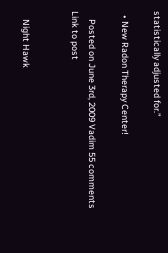statistically adjusted for.”

  • New Radon Therapy Center!

    Posted on June 3rd, 2009 Vadim 55 comments Link to post


    Night Hawk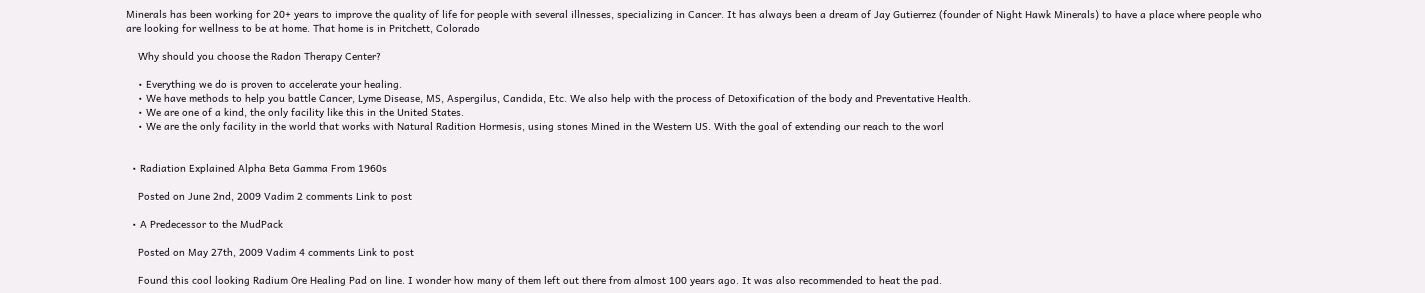Minerals has been working for 20+ years to improve the quality of life for people with several illnesses, specializing in Cancer. It has always been a dream of Jay Gutierrez (founder of Night Hawk Minerals) to have a place where people who are looking for wellness to be at home. That home is in Pritchett, Colorado

    Why should you choose the Radon Therapy Center?

    • Everything we do is proven to accelerate your healing.
    • We have methods to help you battle Cancer, Lyme Disease, MS, Aspergilus, Candida, Etc. We also help with the process of Detoxification of the body and Preventative Health.
    • We are one of a kind, the only facility like this in the United States.
    • We are the only facility in the world that works with Natural Radition Hormesis, using stones Mined in the Western US. With the goal of extending our reach to the worl


  • Radiation Explained Alpha Beta Gamma From 1960s

    Posted on June 2nd, 2009 Vadim 2 comments Link to post

  • A Predecessor to the MudPack

    Posted on May 27th, 2009 Vadim 4 comments Link to post

    Found this cool looking Radium Ore Healing Pad on line. I wonder how many of them left out there from almost 100 years ago. It was also recommended to heat the pad.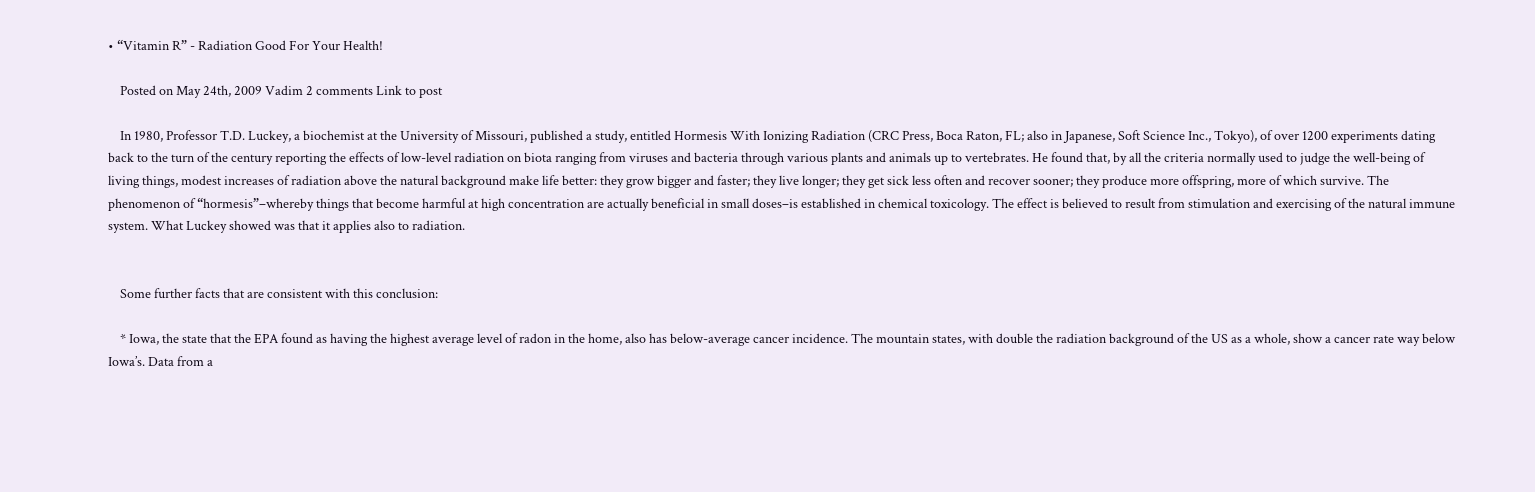• “Vitamin R” - Radiation Good For Your Health!

    Posted on May 24th, 2009 Vadim 2 comments Link to post

    In 1980, Professor T.D. Luckey, a biochemist at the University of Missouri, published a study, entitled Hormesis With Ionizing Radiation (CRC Press, Boca Raton, FL; also in Japanese, Soft Science Inc., Tokyo), of over 1200 experiments dating back to the turn of the century reporting the effects of low-level radiation on biota ranging from viruses and bacteria through various plants and animals up to vertebrates. He found that, by all the criteria normally used to judge the well-being of living things, modest increases of radiation above the natural background make life better: they grow bigger and faster; they live longer; they get sick less often and recover sooner; they produce more offspring, more of which survive. The phenomenon of “hormesis”–whereby things that become harmful at high concentration are actually beneficial in small doses–is established in chemical toxicology. The effect is believed to result from stimulation and exercising of the natural immune system. What Luckey showed was that it applies also to radiation.


    Some further facts that are consistent with this conclusion:

    * Iowa, the state that the EPA found as having the highest average level of radon in the home, also has below-average cancer incidence. The mountain states, with double the radiation background of the US as a whole, show a cancer rate way below Iowa’s. Data from a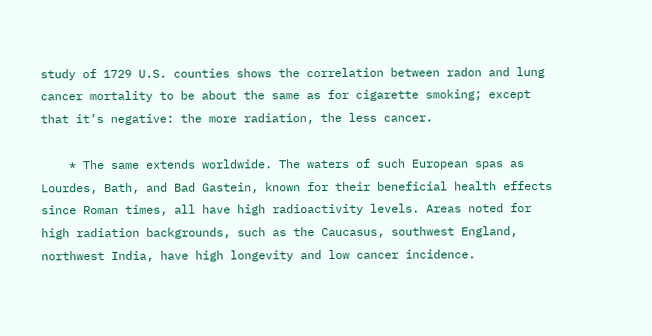study of 1729 U.S. counties shows the correlation between radon and lung cancer mortality to be about the same as for cigarette smoking; except that it’s negative: the more radiation, the less cancer.

    * The same extends worldwide. The waters of such European spas as Lourdes, Bath, and Bad Gastein, known for their beneficial health effects since Roman times, all have high radioactivity levels. Areas noted for high radiation backgrounds, such as the Caucasus, southwest England, northwest India, have high longevity and low cancer incidence.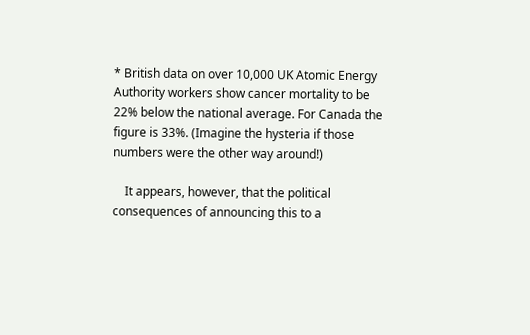* British data on over 10,000 UK Atomic Energy Authority workers show cancer mortality to be 22% below the national average. For Canada the figure is 33%. (Imagine the hysteria if those numbers were the other way around!)

    It appears, however, that the political consequences of announcing this to a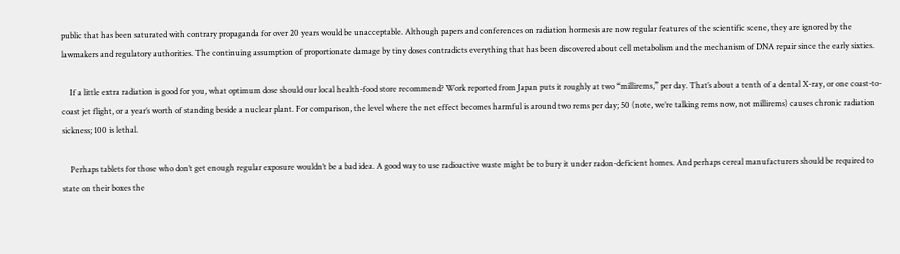public that has been saturated with contrary propaganda for over 20 years would be unacceptable. Although papers and conferences on radiation hormesis are now regular features of the scientific scene, they are ignored by the lawmakers and regulatory authorities. The continuing assumption of proportionate damage by tiny doses contradicts everything that has been discovered about cell metabolism and the mechanism of DNA repair since the early sixties.

    If a little extra radiation is good for you, what optimum dose should our local health-food store recommend? Work reported from Japan puts it roughly at two “millirems,” per day. That’s about a tenth of a dental X-ray, or one coast-to-coast jet flight, or a year’s worth of standing beside a nuclear plant. For comparison, the level where the net effect becomes harmful is around two rems per day; 50 (note, we’re talking rems now, not millirems) causes chronic radiation sickness; 100 is lethal.

    Perhaps tablets for those who don’t get enough regular exposure wouldn’t be a bad idea. A good way to use radioactive waste might be to bury it under radon-deficient homes. And perhaps cereal manufacturers should be required to state on their boxes the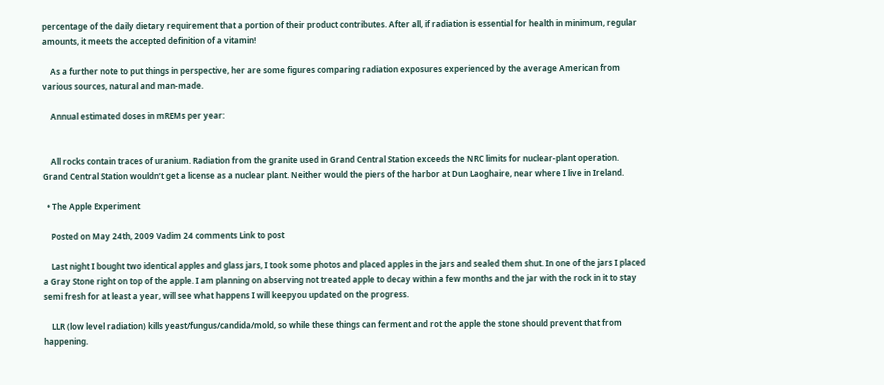percentage of the daily dietary requirement that a portion of their product contributes. After all, if radiation is essential for health in minimum, regular amounts, it meets the accepted definition of a vitamin!

    As a further note to put things in perspective, her are some figures comparing radiation exposures experienced by the average American from various sources, natural and man-made.

    Annual estimated doses in mREMs per year:


    All rocks contain traces of uranium. Radiation from the granite used in Grand Central Station exceeds the NRC limits for nuclear-plant operation. Grand Central Station wouldn’t get a license as a nuclear plant. Neither would the piers of the harbor at Dun Laoghaire, near where I live in Ireland.

  • The Apple Experiment

    Posted on May 24th, 2009 Vadim 24 comments Link to post

    Last night I bought two identical apples and glass jars, I took some photos and placed apples in the jars and sealed them shut. In one of the jars I placed a Gray Stone right on top of the apple. I am planning on abserving not treated apple to decay within a few months and the jar with the rock in it to stay semi fresh for at least a year, will see what happens I will keepyou updated on the progress.

    LLR (low level radiation) kills yeast/fungus/candida/mold, so while these things can ferment and rot the apple the stone should prevent that from happening.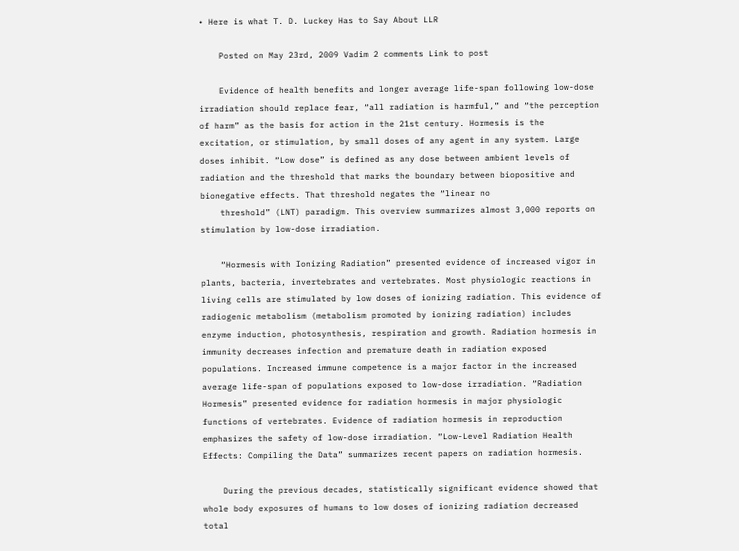• Here is what T. D. Luckey Has to Say About LLR

    Posted on May 23rd, 2009 Vadim 2 comments Link to post

    Evidence of health benefits and longer average life-span following low-dose irradiation should replace fear, “all radiation is harmful,” and “the perception of harm” as the basis for action in the 21st century. Hormesis is the excitation, or stimulation, by small doses of any agent in any system. Large doses inhibit. “Low dose” is defined as any dose between ambient levels of radiation and the threshold that marks the boundary between biopositive and bionegative effects. That threshold negates the “linear no
    threshold” (LNT) paradigm. This overview summarizes almost 3,000 reports on stimulation by low-dose irradiation.

    “Hormesis with Ionizing Radiation” presented evidence of increased vigor in plants, bacteria, invertebrates and vertebrates. Most physiologic reactions in living cells are stimulated by low doses of ionizing radiation. This evidence of radiogenic metabolism (metabolism promoted by ionizing radiation) includes enzyme induction, photosynthesis, respiration and growth. Radiation hormesis in immunity decreases infection and premature death in radiation exposed populations. Increased immune competence is a major factor in the increased average life-span of populations exposed to low-dose irradiation. “Radiation Hormesis” presented evidence for radiation hormesis in major physiologic functions of vertebrates. Evidence of radiation hormesis in reproduction emphasizes the safety of low-dose irradiation. “Low-Level Radiation Health Effects: Compiling the Data” summarizes recent papers on radiation hormesis.

    During the previous decades, statistically significant evidence showed that whole body exposures of humans to low doses of ionizing radiation decreased total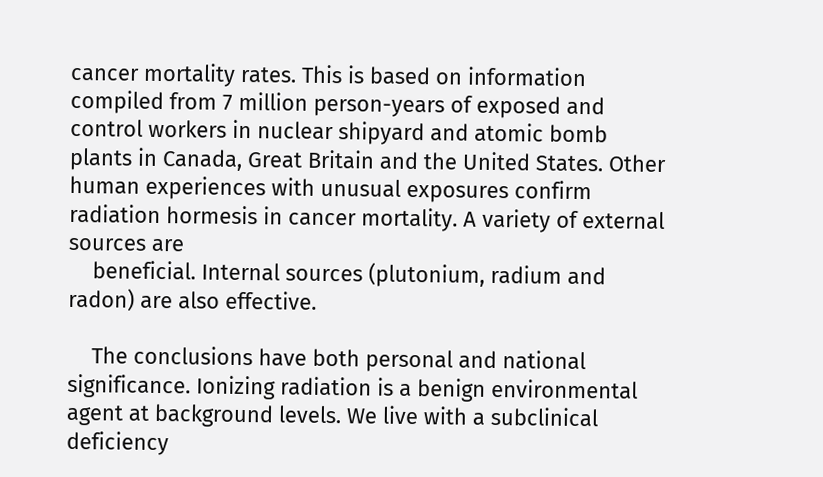cancer mortality rates. This is based on information compiled from 7 million person-years of exposed and control workers in nuclear shipyard and atomic bomb plants in Canada, Great Britain and the United States. Other human experiences with unusual exposures confirm radiation hormesis in cancer mortality. A variety of external sources are
    beneficial. Internal sources (plutonium, radium and radon) are also effective.

    The conclusions have both personal and national significance. Ionizing radiation is a benign environmental agent at background levels. We live with a subclinical deficiency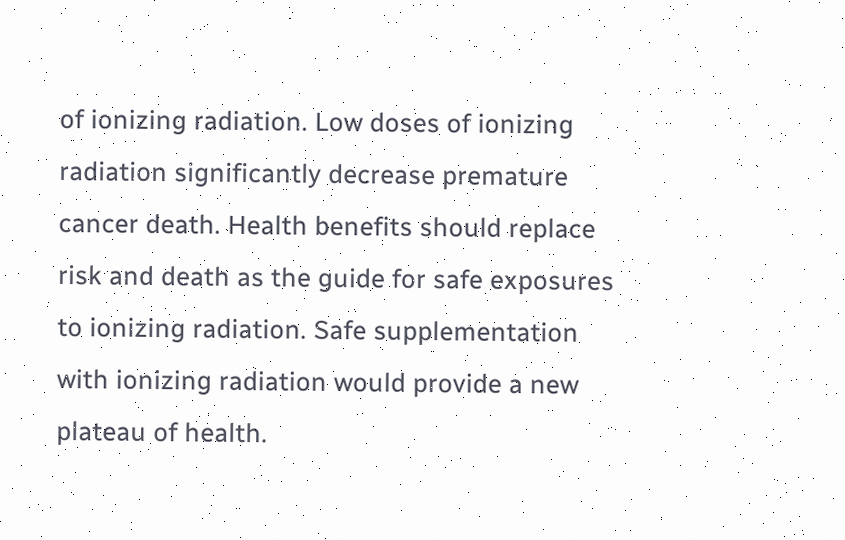of ionizing radiation. Low doses of ionizing radiation significantly decrease premature cancer death. Health benefits should replace risk and death as the guide for safe exposures to ionizing radiation. Safe supplementation with ionizing radiation would provide a new plateau of health.